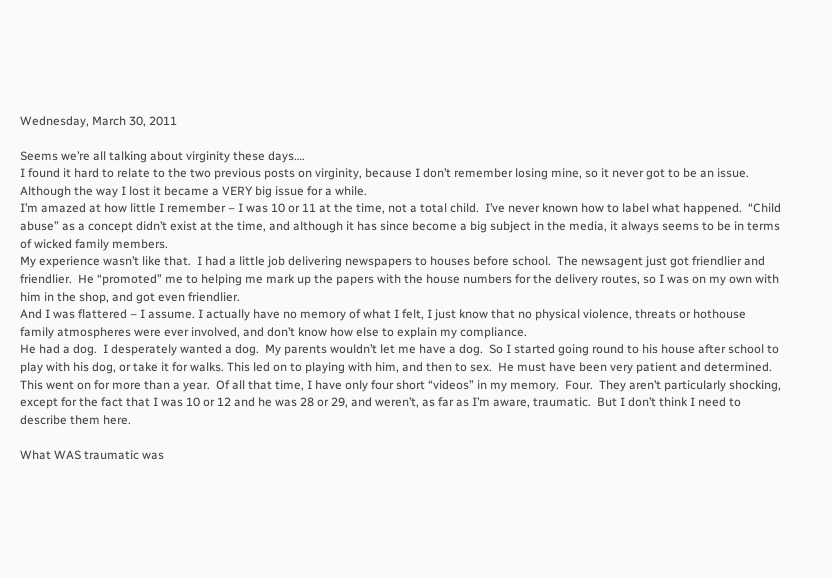Wednesday, March 30, 2011

Seems we’re all talking about virginity these days….
I found it hard to relate to the two previous posts on virginity, because I don’t remember losing mine, so it never got to be an issue.  Although the way I lost it became a VERY big issue for a while.
I’m amazed at how little I remember – I was 10 or 11 at the time, not a total child.  I’ve never known how to label what happened.  “Child abuse” as a concept didn’t exist at the time, and although it has since become a big subject in the media, it always seems to be in terms of wicked family members.
My experience wasn’t like that.  I had a little job delivering newspapers to houses before school.  The newsagent just got friendlier and friendlier.  He “promoted” me to helping me mark up the papers with the house numbers for the delivery routes, so I was on my own with him in the shop, and got even friendlier.
And I was flattered – I assume. I actually have no memory of what I felt, I just know that no physical violence, threats or hothouse family atmospheres were ever involved, and don’t know how else to explain my compliance.
He had a dog.  I desperately wanted a dog.  My parents wouldn’t let me have a dog.  So I started going round to his house after school to play with his dog, or take it for walks. This led on to playing with him, and then to sex.  He must have been very patient and determined.
This went on for more than a year.  Of all that time, I have only four short “videos” in my memory.  Four.  They aren’t particularly shocking, except for the fact that I was 10 or 12 and he was 28 or 29, and weren’t, as far as I’m aware, traumatic.  But I don’t think I need to describe them here.

What WAS traumatic was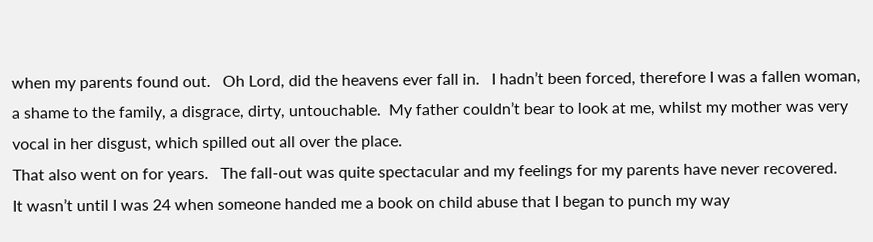when my parents found out.   Oh Lord, did the heavens ever fall in.   I hadn’t been forced, therefore I was a fallen woman, a shame to the family, a disgrace, dirty, untouchable.  My father couldn’t bear to look at me, whilst my mother was very vocal in her disgust, which spilled out all over the place.
That also went on for years.   The fall-out was quite spectacular and my feelings for my parents have never recovered.
It wasn’t until I was 24 when someone handed me a book on child abuse that I began to punch my way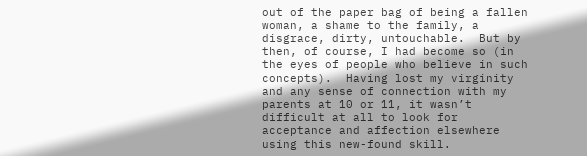out of the paper bag of being a fallen woman, a shame to the family, a disgrace, dirty, untouchable.  But by then, of course, I had become so (in the eyes of people who believe in such concepts).  Having lost my virginity and any sense of connection with my parents at 10 or 11, it wasn’t difficult at all to look for acceptance and affection elsewhere using this new-found skill.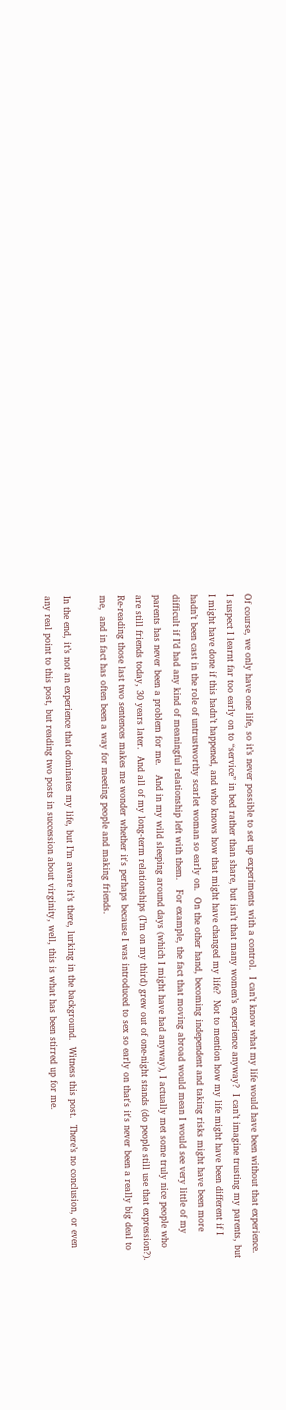Of course, we only have one life, so it’s never possible to set up experiments with a control.  I can’t know what my life would have been without that experience.  I suspect I learnt far too early on to “service” in bed rather than share, but isn’t that many women’s experience anyway?  I can’t imagine trusting my parents, but I might have done if this hadn’t happened, and who knows how that might have changed my life?  Not to mention how my life might have been different if I hadn’t been cast in the role of untrustworthy scarlet woman so early on.  On the other hand, becoming independent and taking risks might have been more difficult if I’d had any kind of meaningful relationship left with them.   For example, the fact that moving abroad would mean I would see very little of my parents has never been a problem for me.   And in my wild sleeping around days (which I might have had anyway), I actually met some truly nice people who are still friends today, 30 years later.  And all of my long-term relationships (I’m on my third) grew out of one-night stands (do people still use that expression?).  Re-reading those last two sentences makes me wonder whether it's perhaps because I was introduced to sex so early on that's it's never been a really big deal to me,  and in fact has often been a way for meeting people and making friends.

In the end, it’s not an experience that dominates my life, but I’m aware it’s there, lurking in the background.  Witness this post.  There’s no conclusion, or even any real point to this post, but reading two posts in succession about virginity, well, this is what has been stirred up for me.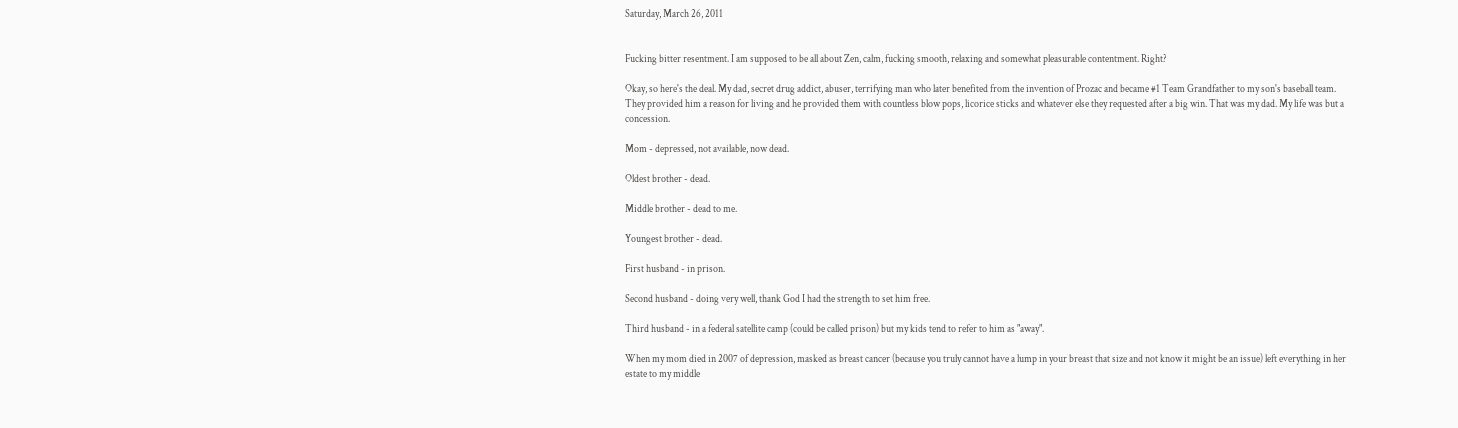Saturday, March 26, 2011


Fucking bitter resentment. I am supposed to be all about Zen, calm, fucking smooth, relaxing and somewhat pleasurable contentment. Right?

Okay, so here's the deal. My dad, secret drug addict, abuser, terrifying man who later benefited from the invention of Prozac and became #1 Team Grandfather to my son's baseball team.  They provided him a reason for living and he provided them with countless blow pops, licorice sticks and whatever else they requested after a big win. That was my dad. My life was but a concession.

Mom - depressed, not available, now dead.

Oldest brother - dead.

Middle brother - dead to me.

Youngest brother - dead.

First husband - in prison.

Second husband - doing very well, thank God I had the strength to set him free.

Third husband - in a federal satellite camp (could be called prison) but my kids tend to refer to him as "away".

When my mom died in 2007 of depression, masked as breast cancer (because you truly cannot have a lump in your breast that size and not know it might be an issue) left everything in her estate to my middle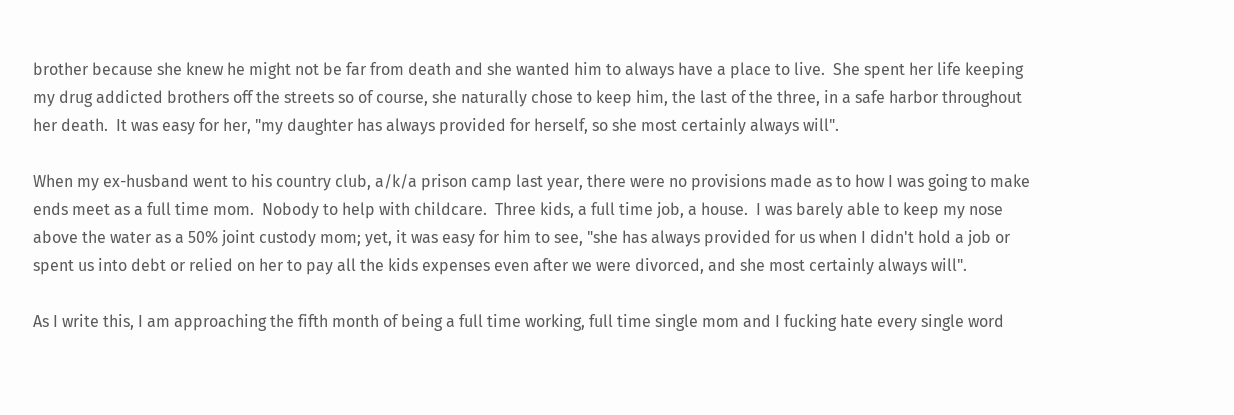brother because she knew he might not be far from death and she wanted him to always have a place to live.  She spent her life keeping my drug addicted brothers off the streets so of course, she naturally chose to keep him, the last of the three, in a safe harbor throughout her death.  It was easy for her, "my daughter has always provided for herself, so she most certainly always will".

When my ex-husband went to his country club, a/k/a prison camp last year, there were no provisions made as to how I was going to make ends meet as a full time mom.  Nobody to help with childcare.  Three kids, a full time job, a house.  I was barely able to keep my nose above the water as a 50% joint custody mom; yet, it was easy for him to see, "she has always provided for us when I didn't hold a job or spent us into debt or relied on her to pay all the kids expenses even after we were divorced, and she most certainly always will".

As I write this, I am approaching the fifth month of being a full time working, full time single mom and I fucking hate every single word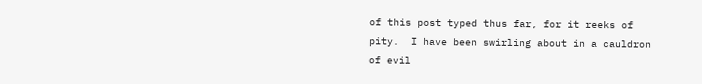of this post typed thus far, for it reeks of pity.  I have been swirling about in a cauldron of evil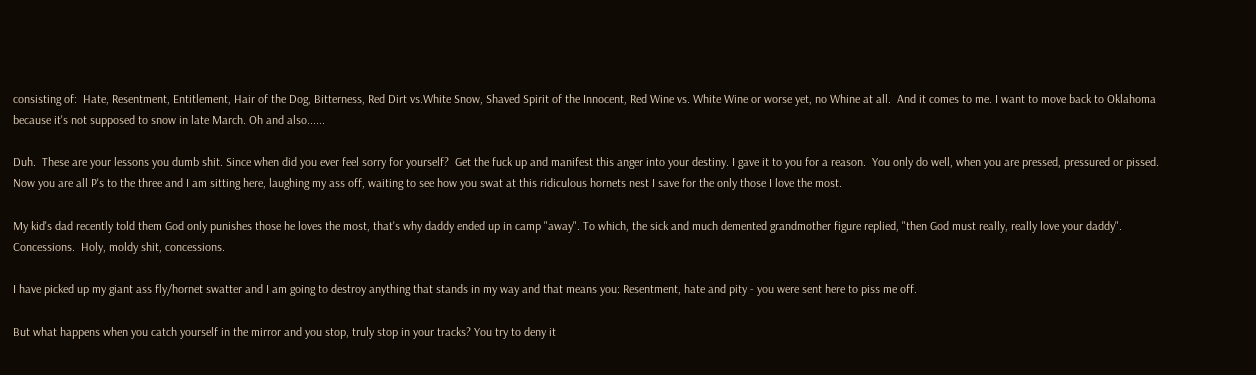consisting of:  Hate, Resentment, Entitlement, Hair of the Dog, Bitterness, Red Dirt vs.White Snow, Shaved Spirit of the Innocent, Red Wine vs. White Wine or worse yet, no Whine at all.  And it comes to me. I want to move back to Oklahoma because it's not supposed to snow in late March. Oh and also......

Duh.  These are your lessons you dumb shit. Since when did you ever feel sorry for yourself?  Get the fuck up and manifest this anger into your destiny. I gave it to you for a reason.  You only do well, when you are pressed, pressured or pissed.  Now you are all P's to the three and I am sitting here, laughing my ass off, waiting to see how you swat at this ridiculous hornets nest I save for the only those I love the most.

My kid's dad recently told them God only punishes those he loves the most, that's why daddy ended up in camp "away". To which, the sick and much demented grandmother figure replied, "then God must really, really love your daddy". Concessions.  Holy, moldy shit, concessions.

I have picked up my giant ass fly/hornet swatter and I am going to destroy anything that stands in my way and that means you: Resentment, hate and pity - you were sent here to piss me off.

But what happens when you catch yourself in the mirror and you stop, truly stop in your tracks? You try to deny it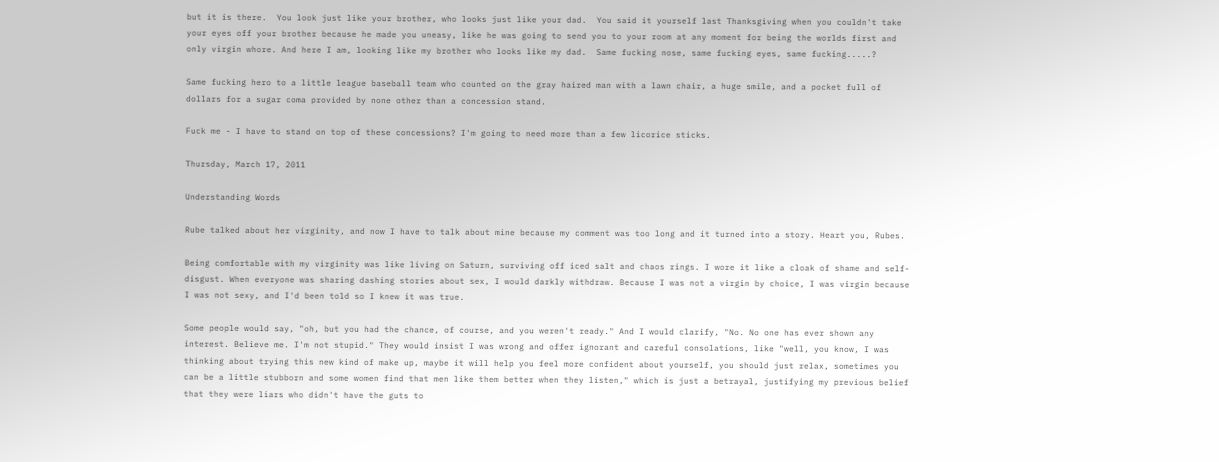but it is there.  You look just like your brother, who looks just like your dad.  You said it yourself last Thanksgiving when you couldn't take your eyes off your brother because he made you uneasy, like he was going to send you to your room at any moment for being the worlds first and only virgin whore. And here I am, looking like my brother who looks like my dad.  Same fucking nose, same fucking eyes, same fucking.....?

Same fucking hero to a little league baseball team who counted on the gray haired man with a lawn chair, a huge smile, and a pocket full of dollars for a sugar coma provided by none other than a concession stand.

Fuck me - I have to stand on top of these concessions? I'm going to need more than a few licorice sticks.

Thursday, March 17, 2011

Understanding Words

Rube talked about her virginity, and now I have to talk about mine because my comment was too long and it turned into a story. Heart you, Rubes.

Being comfortable with my virginity was like living on Saturn, surviving off iced salt and chaos rings. I wore it like a cloak of shame and self-disgust. When everyone was sharing dashing stories about sex, I would darkly withdraw. Because I was not a virgin by choice, I was virgin because I was not sexy, and I'd been told so I knew it was true.

Some people would say, "oh, but you had the chance, of course, and you weren't ready." And I would clarify, "No. No one has ever shown any interest. Believe me. I'm not stupid." They would insist I was wrong and offer ignorant and careful consolations, like "well, you know, I was thinking about trying this new kind of make up, maybe it will help you feel more confident about yourself, you should just relax, sometimes you can be a little stubborn and some women find that men like them better when they listen," which is just a betrayal, justifying my previous belief that they were liars who didn't have the guts to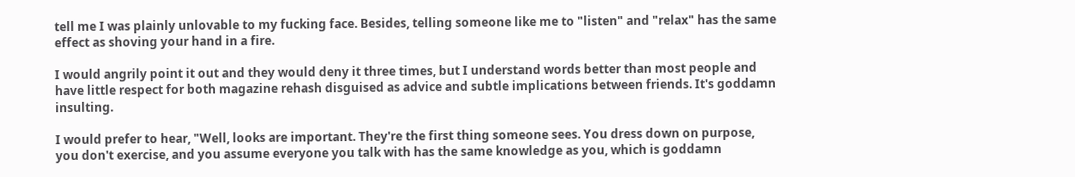tell me I was plainly unlovable to my fucking face. Besides, telling someone like me to "listen" and "relax" has the same effect as shoving your hand in a fire.

I would angrily point it out and they would deny it three times, but I understand words better than most people and have little respect for both magazine rehash disguised as advice and subtle implications between friends. It's goddamn insulting.

I would prefer to hear, "Well, looks are important. They're the first thing someone sees. You dress down on purpose, you don't exercise, and you assume everyone you talk with has the same knowledge as you, which is goddamn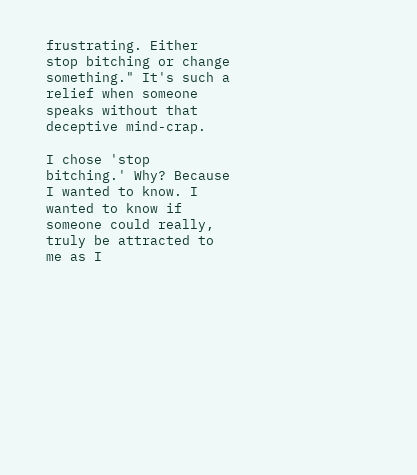frustrating. Either stop bitching or change something." It's such a relief when someone speaks without that deceptive mind-crap.

I chose 'stop bitching.' Why? Because I wanted to know. I wanted to know if someone could really, truly be attracted to me as I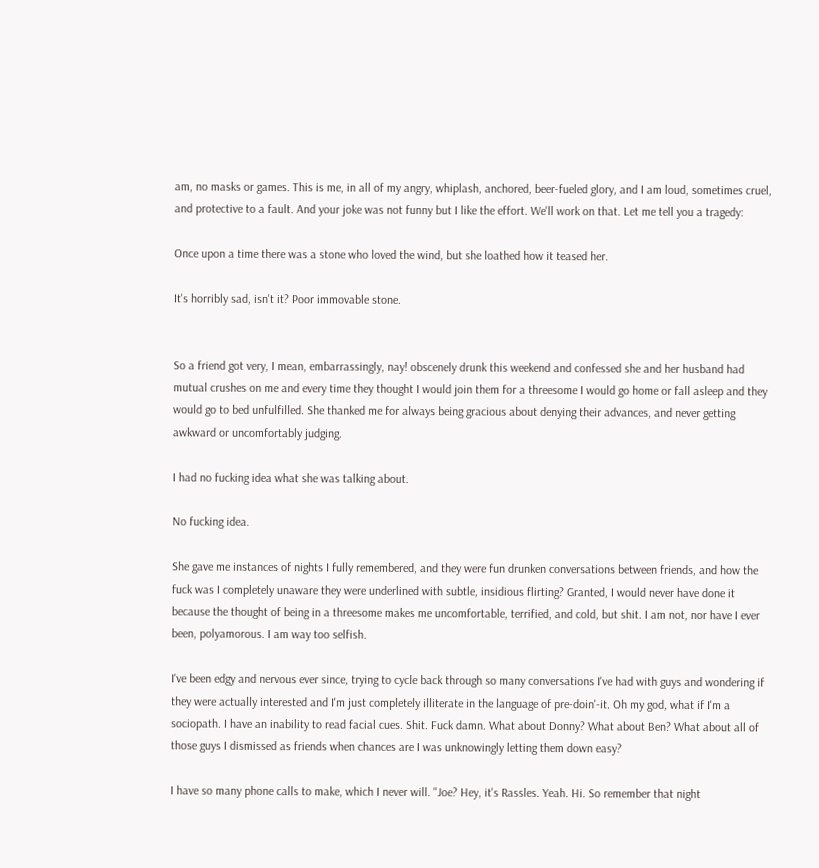am, no masks or games. This is me, in all of my angry, whiplash, anchored, beer-fueled glory, and I am loud, sometimes cruel, and protective to a fault. And your joke was not funny but I like the effort. We'll work on that. Let me tell you a tragedy:

Once upon a time there was a stone who loved the wind, but she loathed how it teased her.

It's horribly sad, isn't it? Poor immovable stone.


So a friend got very, I mean, embarrassingly, nay! obscenely drunk this weekend and confessed she and her husband had mutual crushes on me and every time they thought I would join them for a threesome I would go home or fall asleep and they would go to bed unfulfilled. She thanked me for always being gracious about denying their advances, and never getting awkward or uncomfortably judging.

I had no fucking idea what she was talking about.

No fucking idea.

She gave me instances of nights I fully remembered, and they were fun drunken conversations between friends, and how the fuck was I completely unaware they were underlined with subtle, insidious flirting? Granted, I would never have done it because the thought of being in a threesome makes me uncomfortable, terrified, and cold, but shit. I am not, nor have I ever been, polyamorous. I am way too selfish.

I've been edgy and nervous ever since, trying to cycle back through so many conversations I've had with guys and wondering if they were actually interested and I'm just completely illiterate in the language of pre-doin'-it. Oh my god, what if I'm a sociopath. I have an inability to read facial cues. Shit. Fuck damn. What about Donny? What about Ben? What about all of those guys I dismissed as friends when chances are I was unknowingly letting them down easy?

I have so many phone calls to make, which I never will. "Joe? Hey, it's Rassles. Yeah. Hi. So remember that night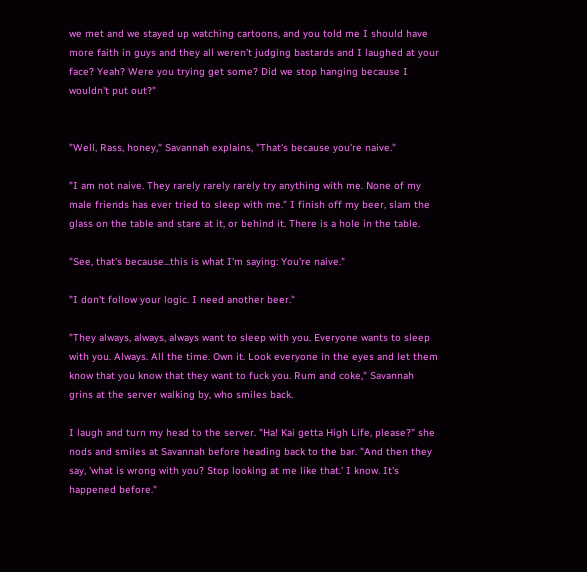we met and we stayed up watching cartoons, and you told me I should have more faith in guys and they all weren't judging bastards and I laughed at your face? Yeah? Were you trying get some? Did we stop hanging because I wouldn't put out?"


"Well, Rass, honey," Savannah explains, "That's because you're naive."

"I am not naive. They rarely rarely rarely try anything with me. None of my male friends has ever tried to sleep with me." I finish off my beer, slam the glass on the table and stare at it, or behind it. There is a hole in the table.

"See, that's because...this is what I'm saying: You're naive."

"I don't follow your logic. I need another beer."

"They always, always, always want to sleep with you. Everyone wants to sleep with you. Always. All the time. Own it. Look everyone in the eyes and let them know that you know that they want to fuck you. Rum and coke," Savannah grins at the server walking by, who smiles back.

I laugh and turn my head to the server. "Ha! Kai getta High Life, please?" she nods and smiles at Savannah before heading back to the bar. "And then they say, 'what is wrong with you? Stop looking at me like that.' I know. It's happened before."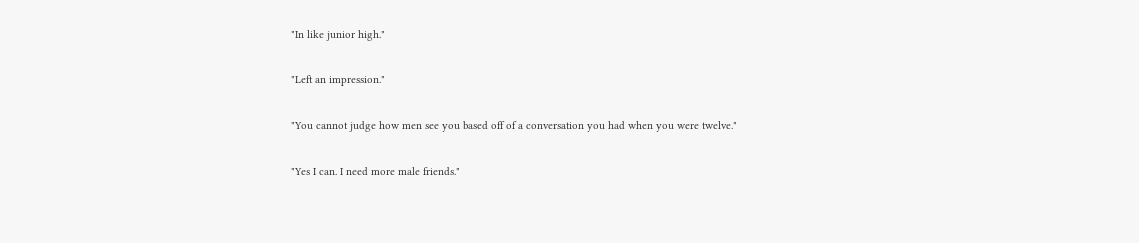"In like junior high."

"Left an impression."

"You cannot judge how men see you based off of a conversation you had when you were twelve."

"Yes I can. I need more male friends."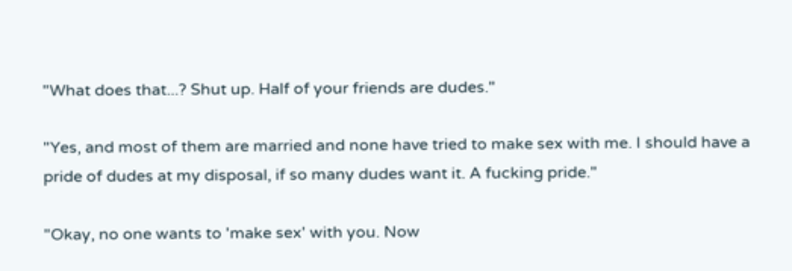"What does that...? Shut up. Half of your friends are dudes."

"Yes, and most of them are married and none have tried to make sex with me. I should have a pride of dudes at my disposal, if so many dudes want it. A fucking pride."

"Okay, no one wants to 'make sex' with you. Now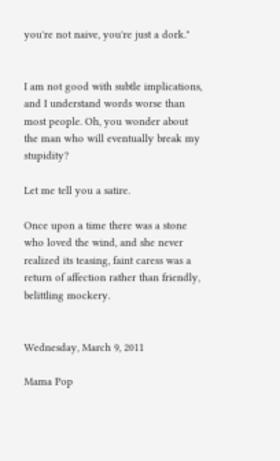you're not naive, you're just a dork."


I am not good with subtle implications, and I understand words worse than most people. Oh, you wonder about the man who will eventually break my stupidity?

Let me tell you a satire.

Once upon a time there was a stone who loved the wind, and she never realized its teasing, faint caress was a return of affection rather than friendly, belittling mockery.


Wednesday, March 9, 2011

Mama Pop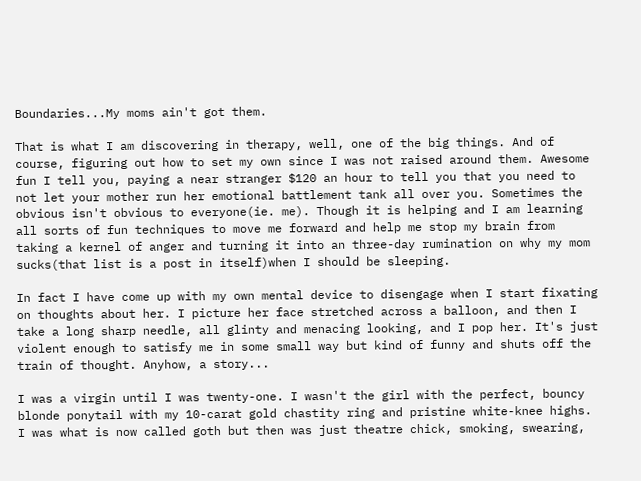Boundaries...My moms ain't got them.

That is what I am discovering in therapy, well, one of the big things. And of course, figuring out how to set my own since I was not raised around them. Awesome fun I tell you, paying a near stranger $120 an hour to tell you that you need to not let your mother run her emotional battlement tank all over you. Sometimes the obvious isn't obvious to everyone(ie. me). Though it is helping and I am learning all sorts of fun techniques to move me forward and help me stop my brain from taking a kernel of anger and turning it into an three-day rumination on why my mom sucks(that list is a post in itself)when I should be sleeping.

In fact I have come up with my own mental device to disengage when I start fixating on thoughts about her. I picture her face stretched across a balloon, and then I take a long sharp needle, all glinty and menacing looking, and I pop her. It's just violent enough to satisfy me in some small way but kind of funny and shuts off the train of thought. Anyhow, a story...

I was a virgin until I was twenty-one. I wasn't the girl with the perfect, bouncy blonde ponytail with my 10-carat gold chastity ring and pristine white-knee highs. I was what is now called goth but then was just theatre chick, smoking, swearing,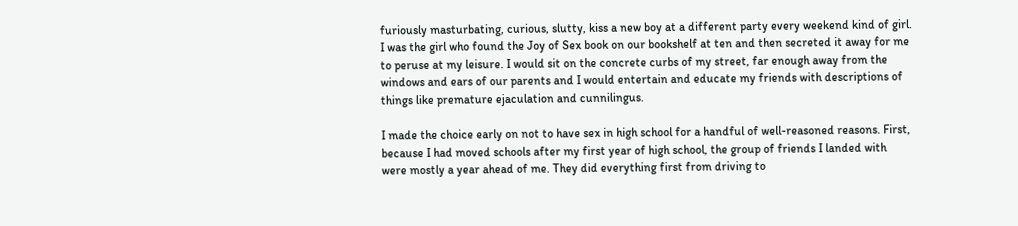furiously masturbating, curious, slutty, kiss a new boy at a different party every weekend kind of girl. I was the girl who found the Joy of Sex book on our bookshelf at ten and then secreted it away for me to peruse at my leisure. I would sit on the concrete curbs of my street, far enough away from the windows and ears of our parents and I would entertain and educate my friends with descriptions of things like premature ejaculation and cunnilingus.

I made the choice early on not to have sex in high school for a handful of well-reasoned reasons. First, because I had moved schools after my first year of high school, the group of friends I landed with were mostly a year ahead of me. They did everything first from driving to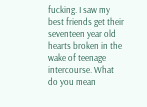fucking. I saw my best friends get their seventeen year old hearts broken in the wake of teenage intercourse. What do you mean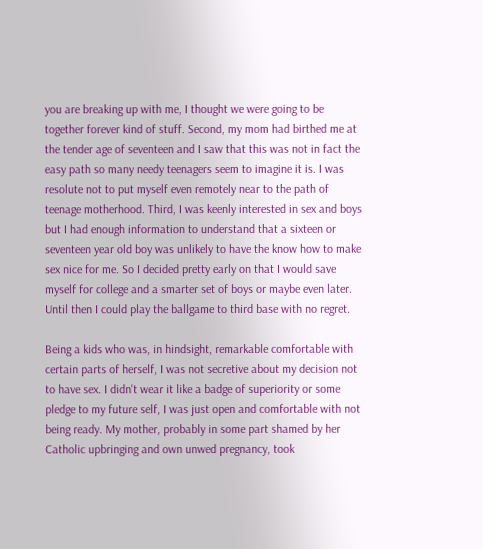you are breaking up with me, I thought we were going to be together forever kind of stuff. Second, my mom had birthed me at the tender age of seventeen and I saw that this was not in fact the easy path so many needy teenagers seem to imagine it is. I was resolute not to put myself even remotely near to the path of teenage motherhood. Third, I was keenly interested in sex and boys but I had enough information to understand that a sixteen or seventeen year old boy was unlikely to have the know how to make sex nice for me. So I decided pretty early on that I would save myself for college and a smarter set of boys or maybe even later. Until then I could play the ballgame to third base with no regret.

Being a kids who was, in hindsight, remarkable comfortable with certain parts of herself, I was not secretive about my decision not to have sex. I didn't wear it like a badge of superiority or some pledge to my future self, I was just open and comfortable with not being ready. My mother, probably in some part shamed by her Catholic upbringing and own unwed pregnancy, took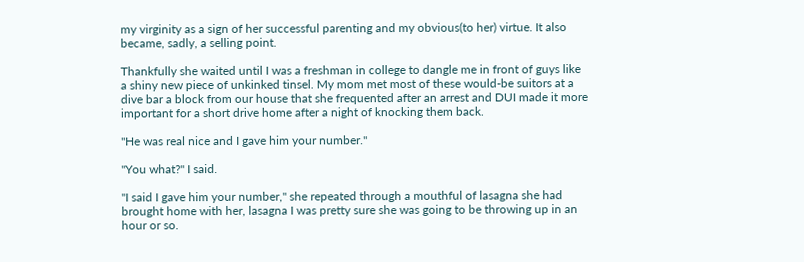my virginity as a sign of her successful parenting and my obvious(to her) virtue. It also became, sadly, a selling point.

Thankfully she waited until I was a freshman in college to dangle me in front of guys like a shiny new piece of unkinked tinsel. My mom met most of these would-be suitors at a dive bar a block from our house that she frequented after an arrest and DUI made it more important for a short drive home after a night of knocking them back.

"He was real nice and I gave him your number."

"You what?" I said.

"I said I gave him your number," she repeated through a mouthful of lasagna she had brought home with her, lasagna I was pretty sure she was going to be throwing up in an hour or so.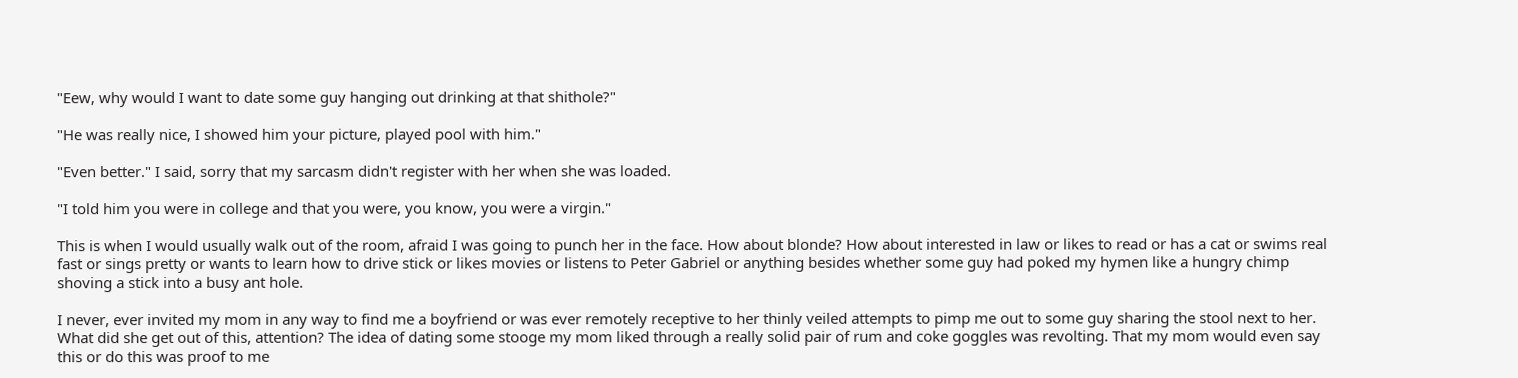"Eew, why would I want to date some guy hanging out drinking at that shithole?"

"He was really nice, I showed him your picture, played pool with him."

"Even better." I said, sorry that my sarcasm didn't register with her when she was loaded.

"I told him you were in college and that you were, you know, you were a virgin."

This is when I would usually walk out of the room, afraid I was going to punch her in the face. How about blonde? How about interested in law or likes to read or has a cat or swims real fast or sings pretty or wants to learn how to drive stick or likes movies or listens to Peter Gabriel or anything besides whether some guy had poked my hymen like a hungry chimp shoving a stick into a busy ant hole.

I never, ever invited my mom in any way to find me a boyfriend or was ever remotely receptive to her thinly veiled attempts to pimp me out to some guy sharing the stool next to her. What did she get out of this, attention? The idea of dating some stooge my mom liked through a really solid pair of rum and coke goggles was revolting. That my mom would even say this or do this was proof to me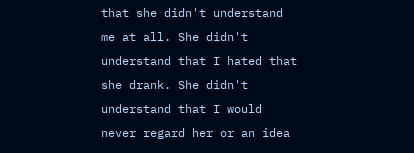that she didn't understand me at all. She didn't understand that I hated that she drank. She didn't understand that I would never regard her or an idea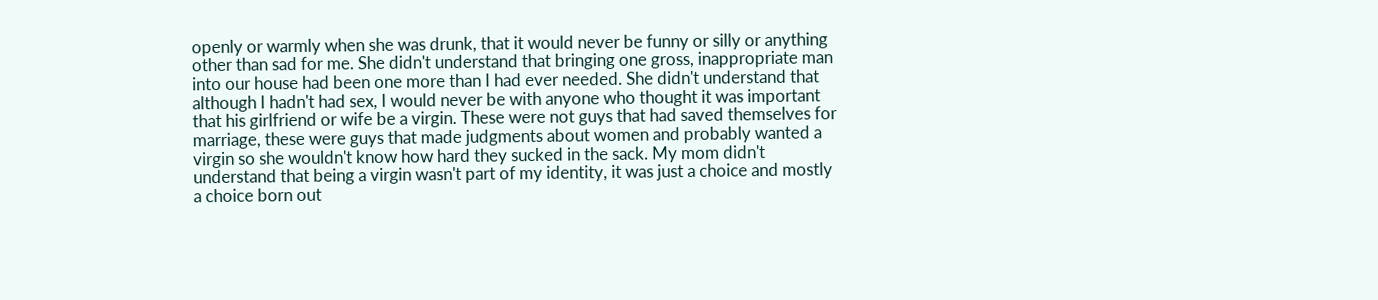openly or warmly when she was drunk, that it would never be funny or silly or anything other than sad for me. She didn't understand that bringing one gross, inappropriate man into our house had been one more than I had ever needed. She didn't understand that although I hadn't had sex, I would never be with anyone who thought it was important that his girlfriend or wife be a virgin. These were not guys that had saved themselves for marriage, these were guys that made judgments about women and probably wanted a virgin so she wouldn't know how hard they sucked in the sack. My mom didn't understand that being a virgin wasn't part of my identity, it was just a choice and mostly a choice born out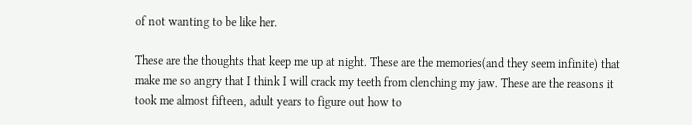of not wanting to be like her.

These are the thoughts that keep me up at night. These are the memories(and they seem infinite) that make me so angry that I think I will crack my teeth from clenching my jaw. These are the reasons it took me almost fifteen, adult years to figure out how to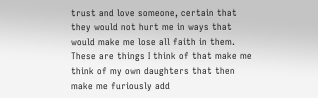trust and love someone, certain that they would not hurt me in ways that would make me lose all faith in them. These are things I think of that make me think of my own daughters that then make me furiously add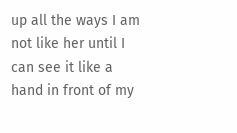up all the ways I am not like her until I can see it like a hand in front of my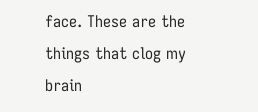face. These are the things that clog my brain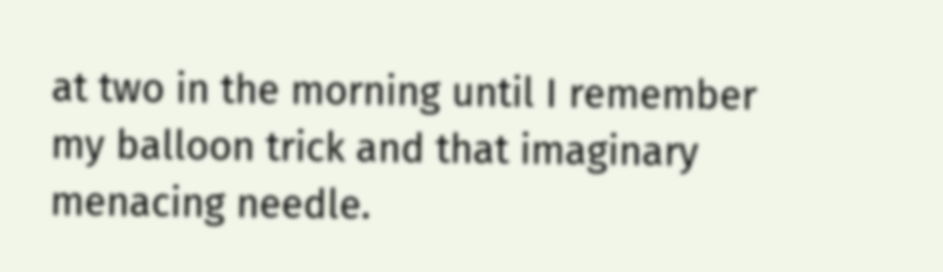at two in the morning until I remember my balloon trick and that imaginary menacing needle.